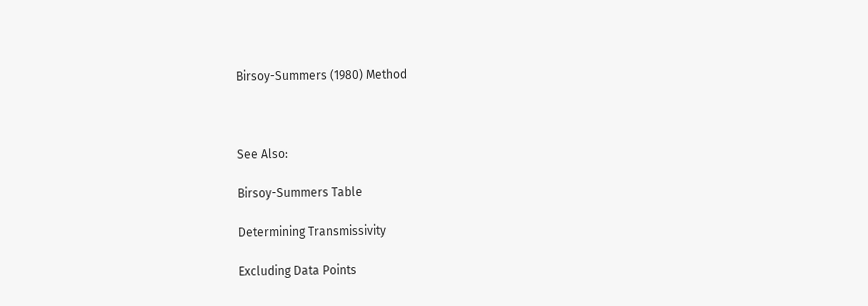Birsoy-Summers (1980) Method



See Also:

Birsoy-Summers Table

Determining Transmissivity

Excluding Data Points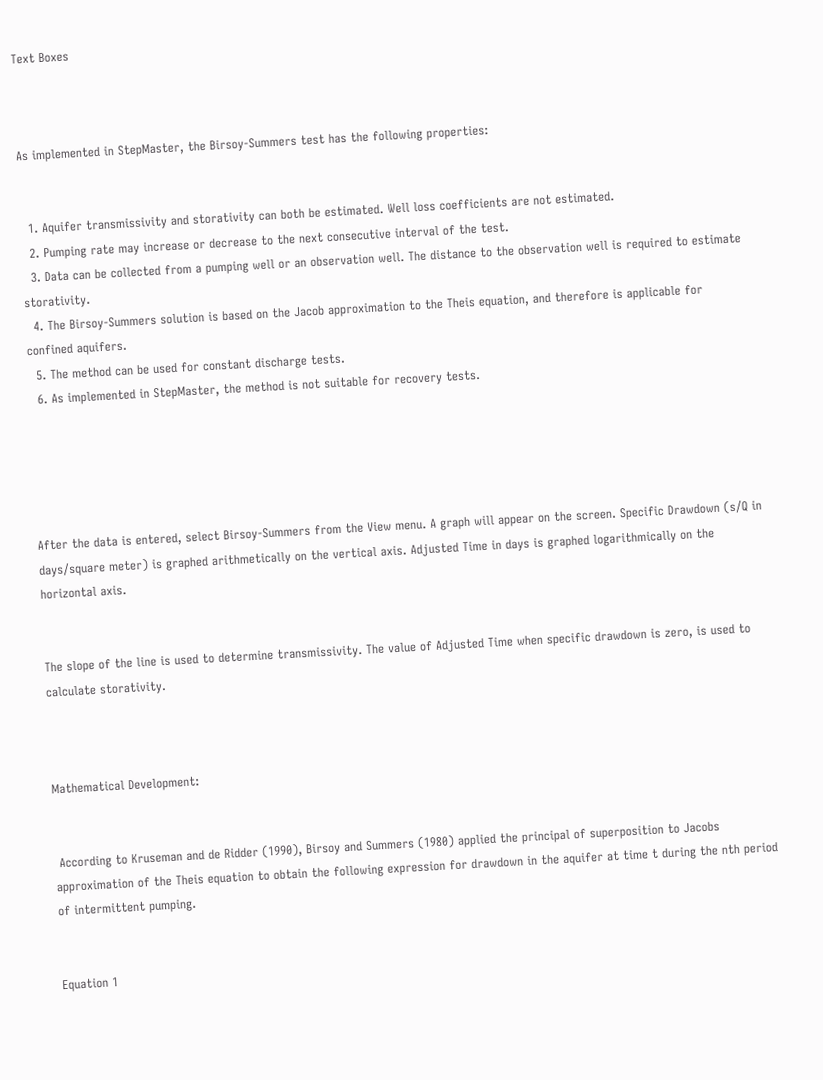Text Boxes



As implemented in StepMaster, the Birsoy-Summers test has the following properties:


  1. Aquifer transmissivity and storativity can both be estimated. Well loss coefficients are not estimated.
  2. Pumping rate may increase or decrease to the next consecutive interval of the test.
  3. Data can be collected from a pumping well or an observation well. The distance to the observation well is required to estimate storativity.
  4. The Birsoy-Summers solution is based on the Jacob approximation to the Theis equation, and therefore is applicable for confined aquifers.
  5. The method can be used for constant discharge tests.
  6. As implemented in StepMaster, the method is not suitable for recovery tests.





After the data is entered, select Birsoy-Summers from the View menu. A graph will appear on the screen. Specific Drawdown (s/Q in days/square meter) is graphed arithmetically on the vertical axis. Adjusted Time in days is graphed logarithmically on the horizontal axis.


The slope of the line is used to determine transmissivity. The value of Adjusted Time when specific drawdown is zero, is used to calculate storativity.



Mathematical Development:


 According to Kruseman and de Ridder (1990), Birsoy and Summers (1980) applied the principal of superposition to Jacobs approximation of the Theis equation to obtain the following expression for drawdown in the aquifer at time t during the nth period of intermittent pumping.


Equation 1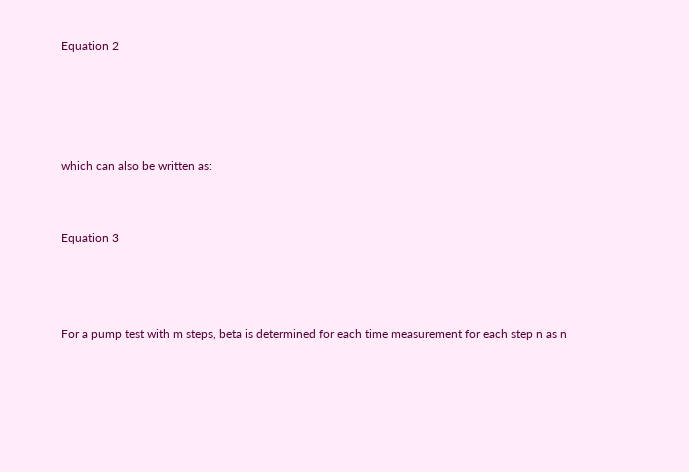Equation 2




which can also be written as:


Equation 3



For a pump test with m steps, beta is determined for each time measurement for each step n as n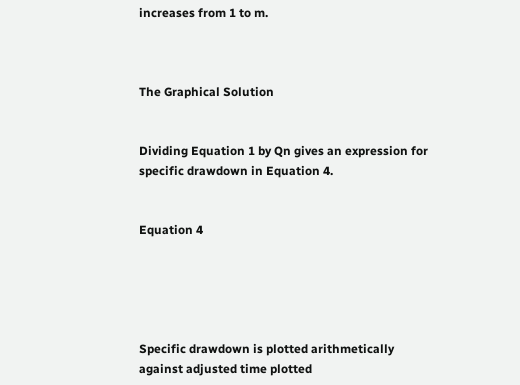increases from 1 to m.



The Graphical Solution


Dividing Equation 1 by Qn gives an expression for specific drawdown in Equation 4.


Equation 4





Specific drawdown is plotted arithmetically against adjusted time plotted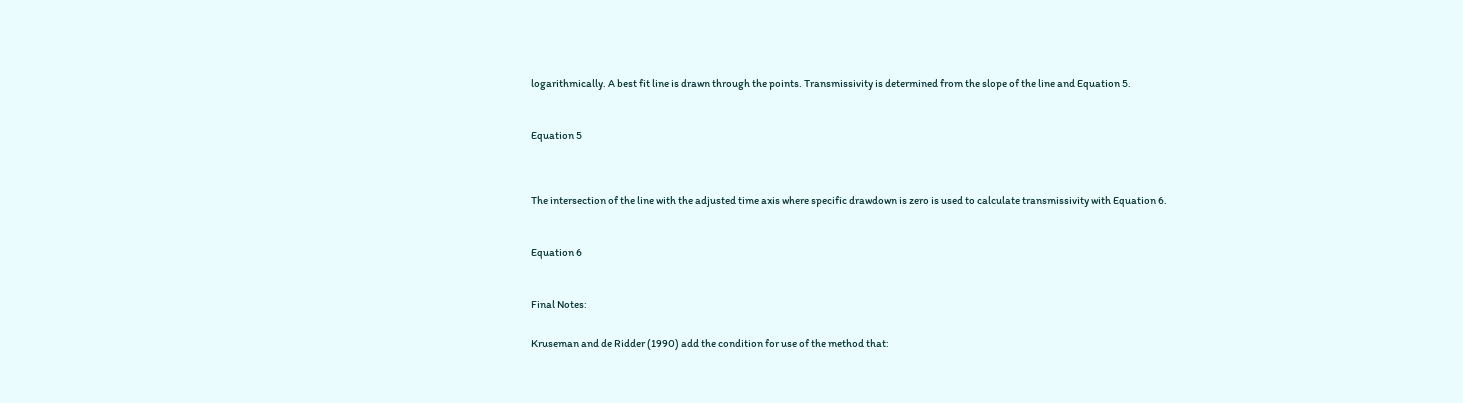logarithmically. A best fit line is drawn through the points. Transmissivity is determined from the slope of the line and Equation 5.



Equation 5




The intersection of the line with the adjusted time axis where specific drawdown is zero is used to calculate transmissivity with Equation 6.



Equation 6



Final Notes:


Kruseman and de Ridder (1990) add the condition for use of the method that: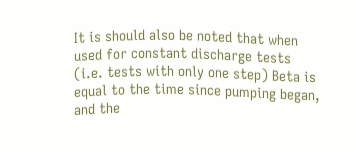It is should also be noted that when used for constant discharge tests (i.e. tests with only one step) Beta is equal to the time since pumping began, and the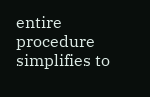entire procedure simplifies to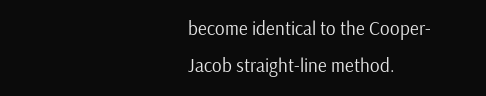become identical to the Cooper-Jacob straight-line method.